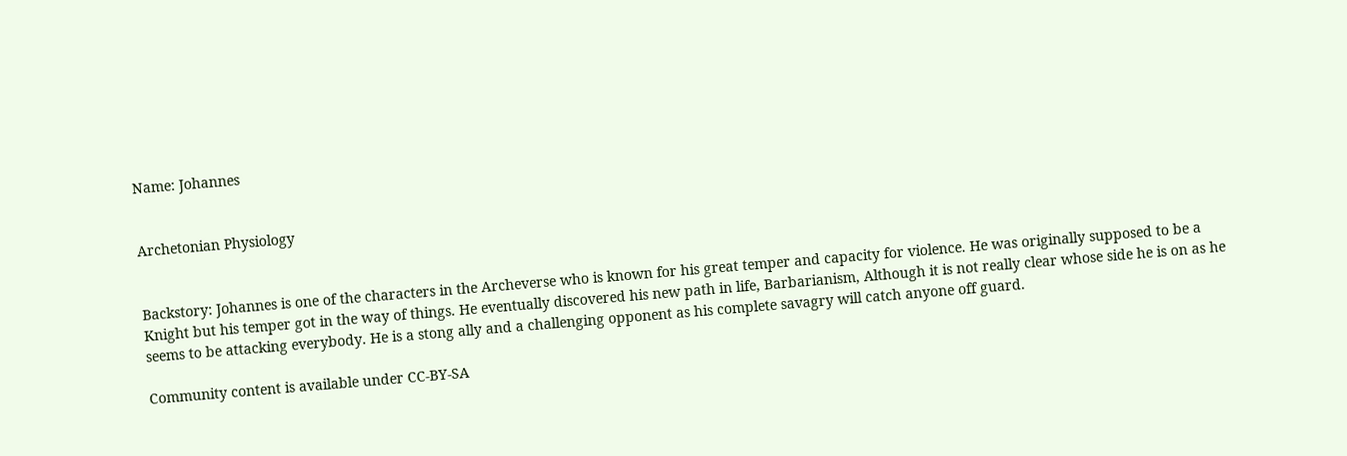Name: Johannes


Archetonian Physiology


Backstory: Johannes is one of the characters in the Archeverse who is known for his great temper and capacity for violence. He was originally supposed to be a Knight but his temper got in the way of things. He eventually discovered his new path in life, Barbarianism, Although it is not really clear whose side he is on as he seems to be attacking everybody. He is a stong ally and a challenging opponent as his complete savagry will catch anyone off guard.

Community content is available under CC-BY-SA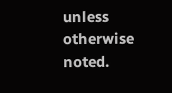unless otherwise noted.